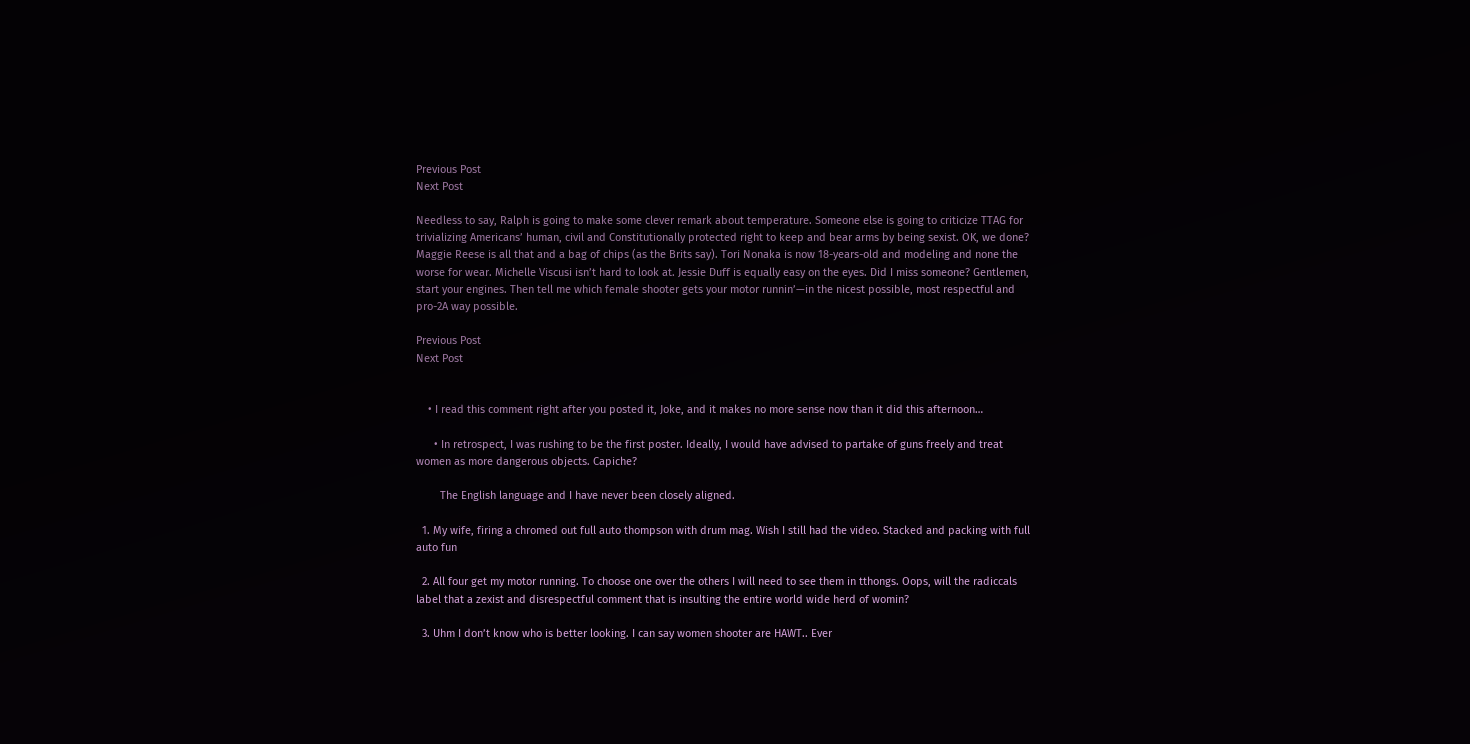Previous Post
Next Post

Needless to say, Ralph is going to make some clever remark about temperature. Someone else is going to criticize TTAG for trivializing Americans’ human, civil and Constitutionally protected right to keep and bear arms by being sexist. OK, we done? Maggie Reese is all that and a bag of chips (as the Brits say). Tori Nonaka is now 18-years-old and modeling and none the worse for wear. Michelle Viscusi isn’t hard to look at. Jessie Duff is equally easy on the eyes. Did I miss someone? Gentlemen, start your engines. Then tell me which female shooter gets your motor runnin’—in the nicest possible, most respectful and pro-2A way possible.

Previous Post
Next Post


    • I read this comment right after you posted it, Joke, and it makes no more sense now than it did this afternoon…

      • In retrospect, I was rushing to be the first poster. Ideally, I would have advised to partake of guns freely and treat women as more dangerous objects. Capiche?

        The English language and I have never been closely aligned.

  1. My wife, firing a chromed out full auto thompson with drum mag. Wish I still had the video. Stacked and packing with full auto fun

  2. All four get my motor running. To choose one over the others I will need to see them in tthongs. Oops, will the radiccals label that a zexist and disrespectful comment that is insulting the entire world wide herd of womin?

  3. Uhm I don’t know who is better looking. I can say women shooter are HAWT.. Ever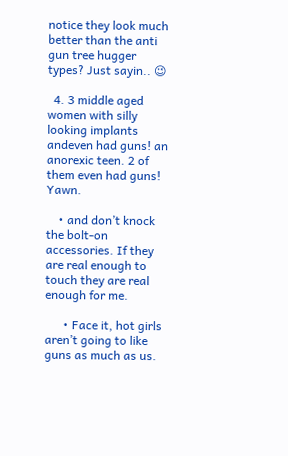notice they look much better than the anti gun tree hugger types? Just sayin.. 😉

  4. 3 middle aged women with silly looking implants andeven had guns! an anorexic teen. 2 of them even had guns! Yawn.

    • and don’t knock the bolt-on accessories. If they are real enough to touch they are real enough for me.

      • Face it, hot girls aren’t going to like guns as much as us.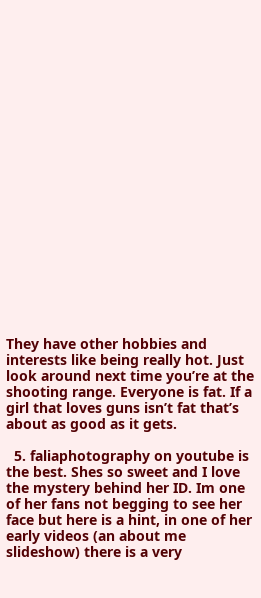They have other hobbies and interests like being really hot. Just look around next time you’re at the shooting range. Everyone is fat. If a girl that loves guns isn’t fat that’s about as good as it gets.

  5. faliaphotography on youtube is the best. Shes so sweet and I love the mystery behind her ID. Im one of her fans not begging to see her face but here is a hint, in one of her early videos (an about me slideshow) there is a very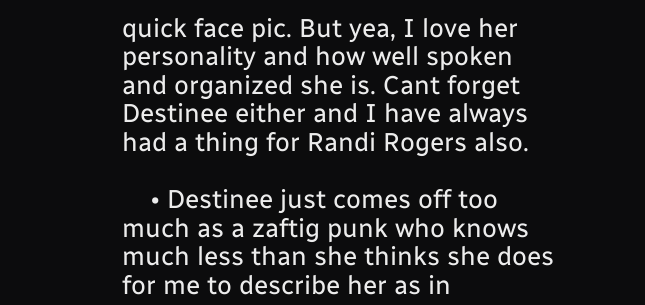quick face pic. But yea, I love her personality and how well spoken and organized she is. Cant forget Destinee either and I have always had a thing for Randi Rogers also.

    • Destinee just comes off too much as a zaftig punk who knows much less than she thinks she does for me to describe her as in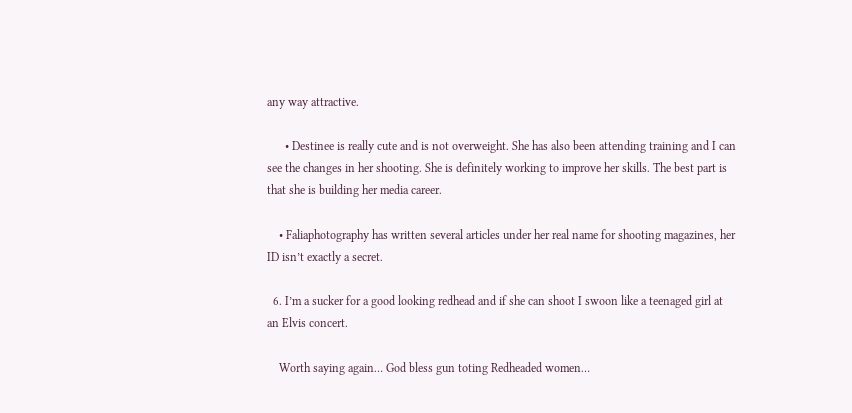any way attractive.

      • Destinee is really cute and is not overweight. She has also been attending training and I can see the changes in her shooting. She is definitely working to improve her skills. The best part is that she is building her media career.

    • Faliaphotography has written several articles under her real name for shooting magazines, her ID isn’t exactly a secret.

  6. I’m a sucker for a good looking redhead and if she can shoot I swoon like a teenaged girl at an Elvis concert.

    Worth saying again… God bless gun toting Redheaded women…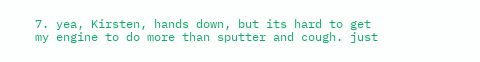7. yea, Kirsten, hands down, but its hard to get my engine to do more than sputter and cough. just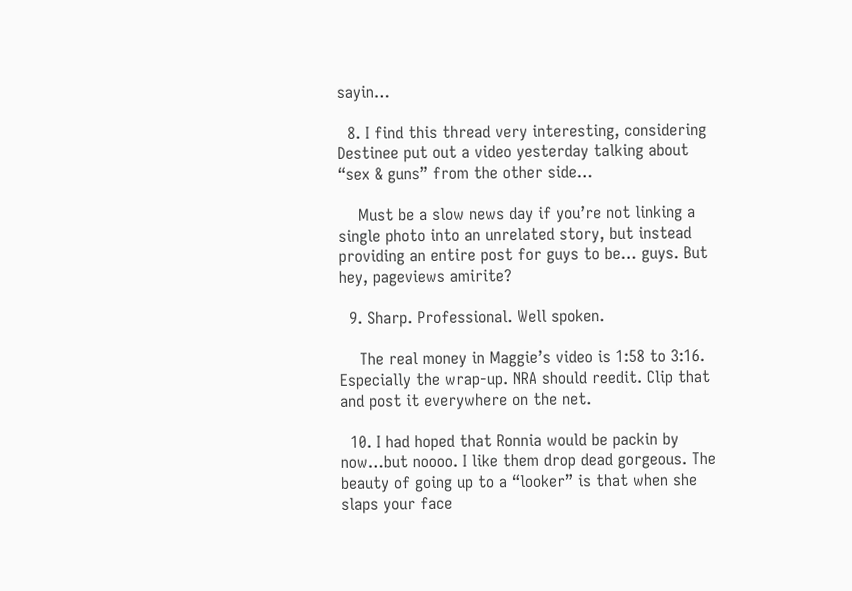sayin…

  8. I find this thread very interesting, considering Destinee put out a video yesterday talking about “sex & guns” from the other side…

    Must be a slow news day if you’re not linking a single photo into an unrelated story, but instead providing an entire post for guys to be… guys. But hey, pageviews amirite?

  9. Sharp. Professional. Well spoken.

    The real money in Maggie’s video is 1:58 to 3:16. Especially the wrap-up. NRA should reedit. Clip that and post it everywhere on the net.

  10. I had hoped that Ronnia would be packin by now…but noooo. I like them drop dead gorgeous. The beauty of going up to a “looker” is that when she slaps your face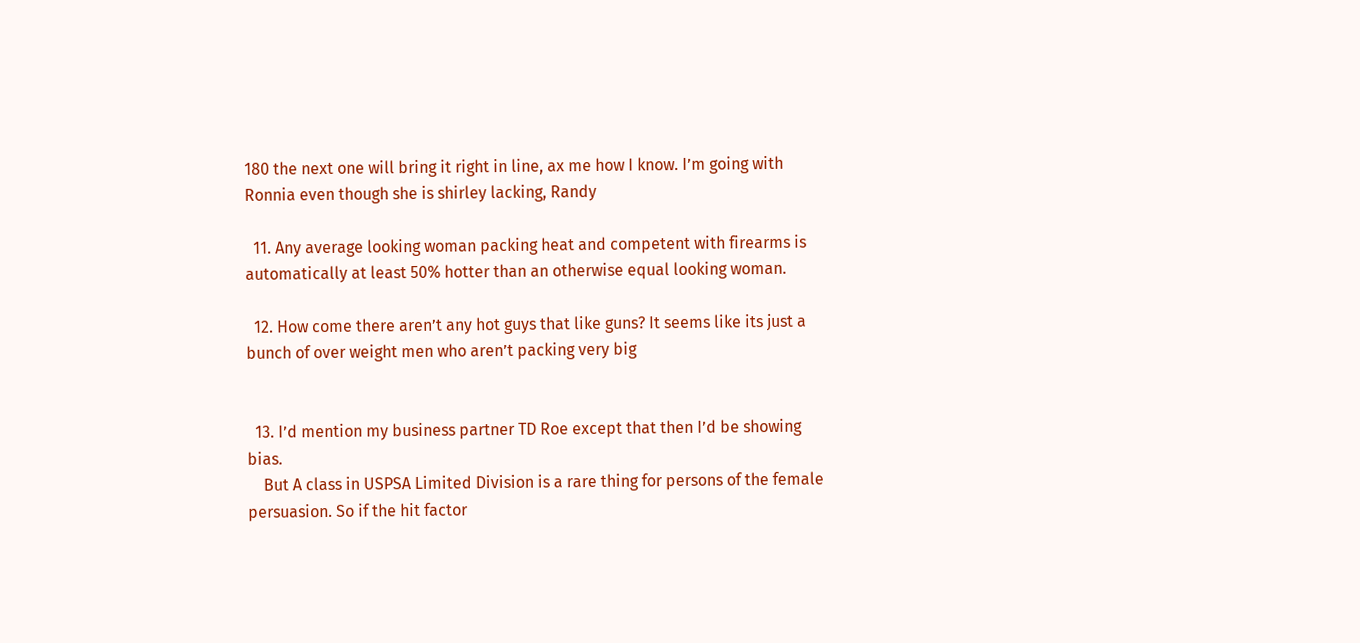180 the next one will bring it right in line, ax me how I know. I’m going with Ronnia even though she is shirley lacking, Randy

  11. Any average looking woman packing heat and competent with firearms is automatically at least 50% hotter than an otherwise equal looking woman.

  12. How come there aren’t any hot guys that like guns? It seems like its just a bunch of over weight men who aren’t packing very big


  13. I’d mention my business partner TD Roe except that then I’d be showing bias.
    But A class in USPSA Limited Division is a rare thing for persons of the female persuasion. So if the hit factor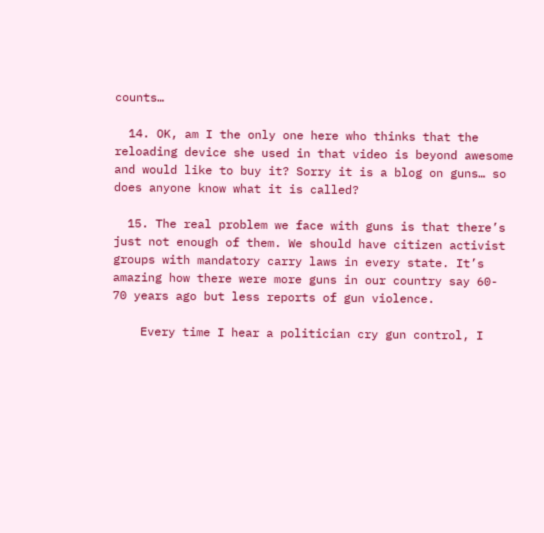counts…

  14. OK, am I the only one here who thinks that the reloading device she used in that video is beyond awesome and would like to buy it? Sorry it is a blog on guns… so does anyone know what it is called?

  15. The real problem we face with guns is that there’s just not enough of them. We should have citizen activist groups with mandatory carry laws in every state. It’s amazing how there were more guns in our country say 60- 70 years ago but less reports of gun violence.

    Every time I hear a politician cry gun control, I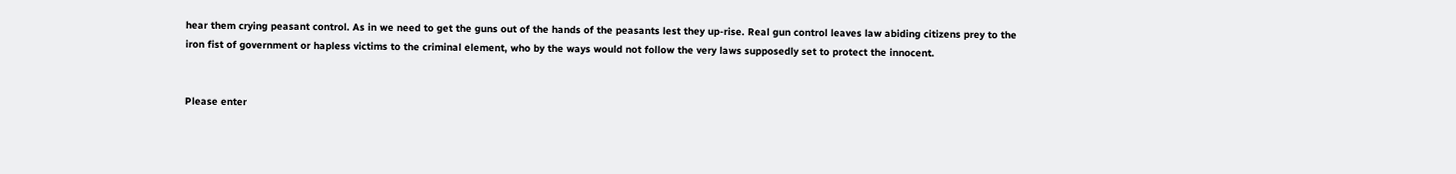hear them crying peasant control. As in we need to get the guns out of the hands of the peasants lest they up-rise. Real gun control leaves law abiding citizens prey to the iron fist of government or hapless victims to the criminal element, who by the ways would not follow the very laws supposedly set to protect the innocent.


Please enter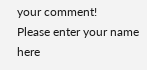your comment!
Please enter your name here